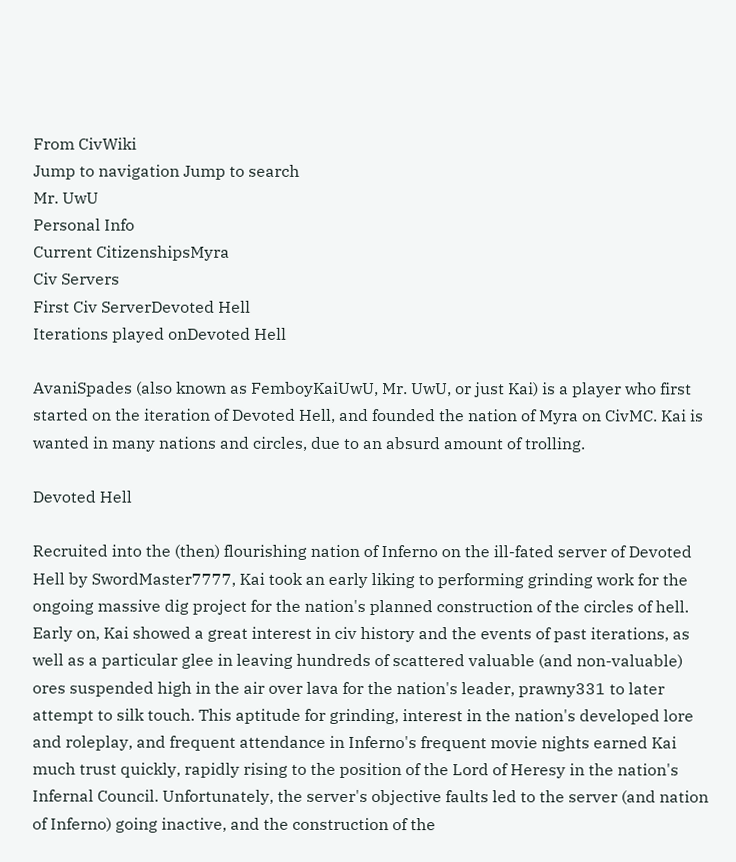From CivWiki
Jump to navigation Jump to search
Mr. UwU
Personal Info
Current CitizenshipsMyra
Civ Servers
First Civ ServerDevoted Hell
Iterations played onDevoted Hell

AvaniSpades (also known as FemboyKaiUwU, Mr. UwU, or just Kai) is a player who first started on the iteration of Devoted Hell, and founded the nation of Myra on CivMC. Kai is wanted in many nations and circles, due to an absurd amount of trolling.

Devoted Hell

Recruited into the (then) flourishing nation of Inferno on the ill-fated server of Devoted Hell by SwordMaster7777, Kai took an early liking to performing grinding work for the ongoing massive dig project for the nation's planned construction of the circles of hell. Early on, Kai showed a great interest in civ history and the events of past iterations, as well as a particular glee in leaving hundreds of scattered valuable (and non-valuable) ores suspended high in the air over lava for the nation's leader, prawny331 to later attempt to silk touch. This aptitude for grinding, interest in the nation's developed lore and roleplay, and frequent attendance in Inferno's frequent movie nights earned Kai much trust quickly, rapidly rising to the position of the Lord of Heresy in the nation's Infernal Council. Unfortunately, the server's objective faults led to the server (and nation of Inferno) going inactive, and the construction of the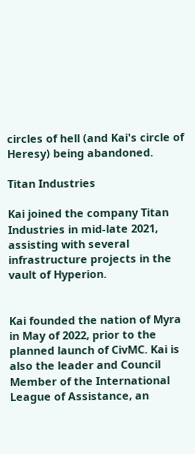circles of hell (and Kai's circle of Heresy) being abandoned.

Titan Industries

Kai joined the company Titan Industries in mid-late 2021, assisting with several infrastructure projects in the vault of Hyperion.


Kai founded the nation of Myra in May of 2022, prior to the planned launch of CivMC. Kai is also the leader and Council Member of the International League of Assistance, an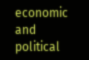economic and political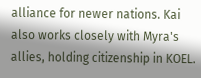alliance for newer nations. Kai also works closely with Myra's allies, holding citizenship in KOEL.